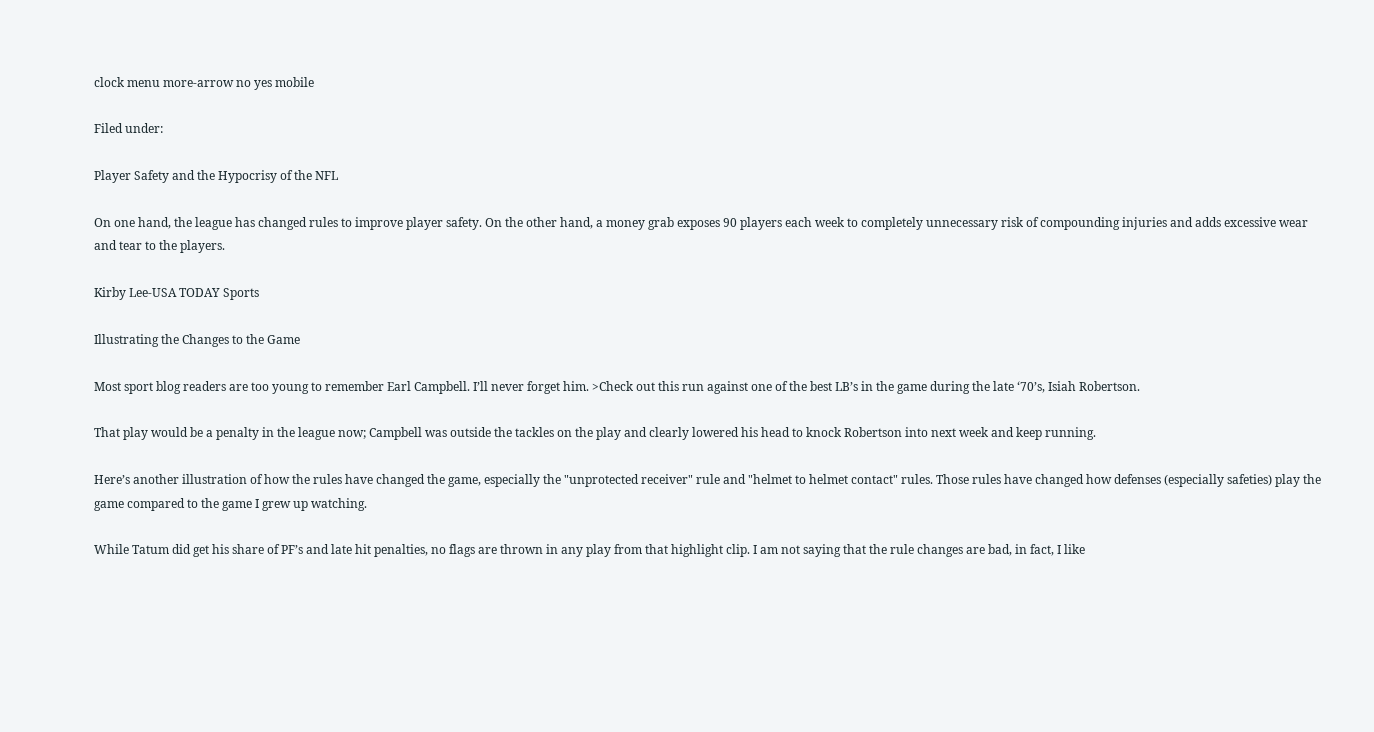clock menu more-arrow no yes mobile

Filed under:

Player Safety and the Hypocrisy of the NFL

On one hand, the league has changed rules to improve player safety. On the other hand, a money grab exposes 90 players each week to completely unnecessary risk of compounding injuries and adds excessive wear and tear to the players.

Kirby Lee-USA TODAY Sports

Illustrating the Changes to the Game

Most sport blog readers are too young to remember Earl Campbell. I’ll never forget him. >Check out this run against one of the best LB’s in the game during the late ‘70’s, Isiah Robertson.

That play would be a penalty in the league now; Campbell was outside the tackles on the play and clearly lowered his head to knock Robertson into next week and keep running.

Here’s another illustration of how the rules have changed the game, especially the "unprotected receiver" rule and "helmet to helmet contact" rules. Those rules have changed how defenses (especially safeties) play the game compared to the game I grew up watching.

While Tatum did get his share of PF’s and late hit penalties, no flags are thrown in any play from that highlight clip. I am not saying that the rule changes are bad, in fact, I like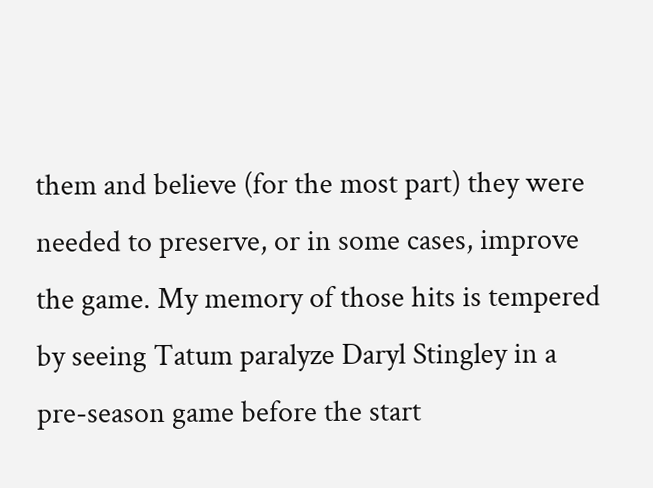them and believe (for the most part) they were needed to preserve, or in some cases, improve the game. My memory of those hits is tempered by seeing Tatum paralyze Daryl Stingley in a pre-season game before the start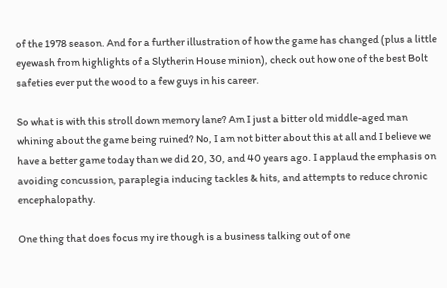of the 1978 season. And for a further illustration of how the game has changed (plus a little eyewash from highlights of a Slytherin House minion), check out how one of the best Bolt safeties ever put the wood to a few guys in his career.

So what is with this stroll down memory lane? Am I just a bitter old middle-aged man whining about the game being ruined? No, I am not bitter about this at all and I believe we have a better game today than we did 20, 30, and 40 years ago. I applaud the emphasis on avoiding concussion, paraplegia inducing tackles & hits, and attempts to reduce chronic encephalopathy.

One thing that does focus my ire though is a business talking out of one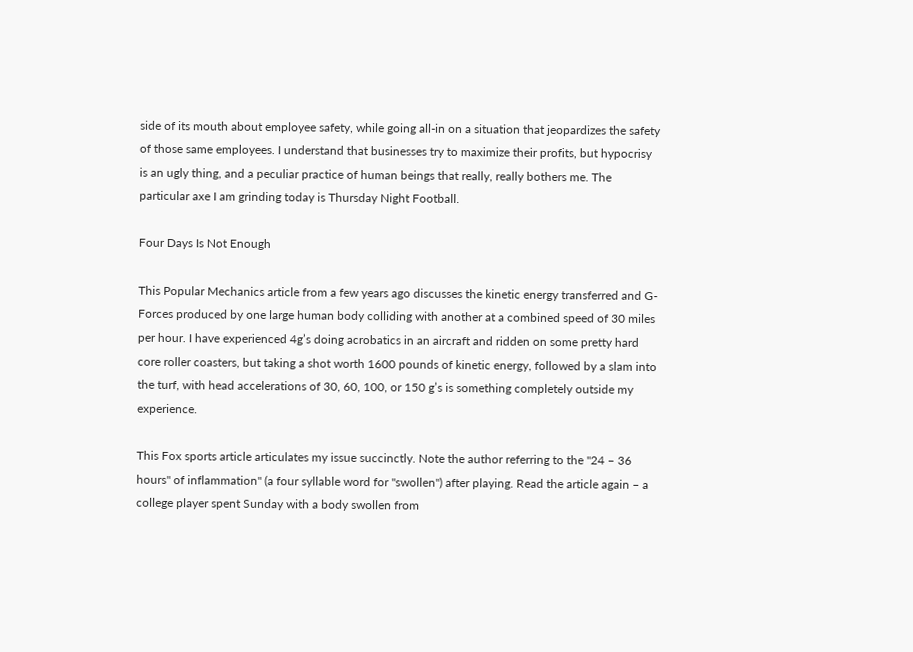side of its mouth about employee safety, while going all-in on a situation that jeopardizes the safety of those same employees. I understand that businesses try to maximize their profits, but hypocrisy is an ugly thing, and a peculiar practice of human beings that really, really bothers me. The particular axe I am grinding today is Thursday Night Football.

Four Days Is Not Enough

This Popular Mechanics article from a few years ago discusses the kinetic energy transferred and G-Forces produced by one large human body colliding with another at a combined speed of 30 miles per hour. I have experienced 4g’s doing acrobatics in an aircraft and ridden on some pretty hard core roller coasters, but taking a shot worth 1600 pounds of kinetic energy, followed by a slam into the turf, with head accelerations of 30, 60, 100, or 150 g’s is something completely outside my experience.

This Fox sports article articulates my issue succinctly. Note the author referring to the "24 – 36 hours" of inflammation" (a four syllable word for "swollen") after playing. Read the article again – a college player spent Sunday with a body swollen from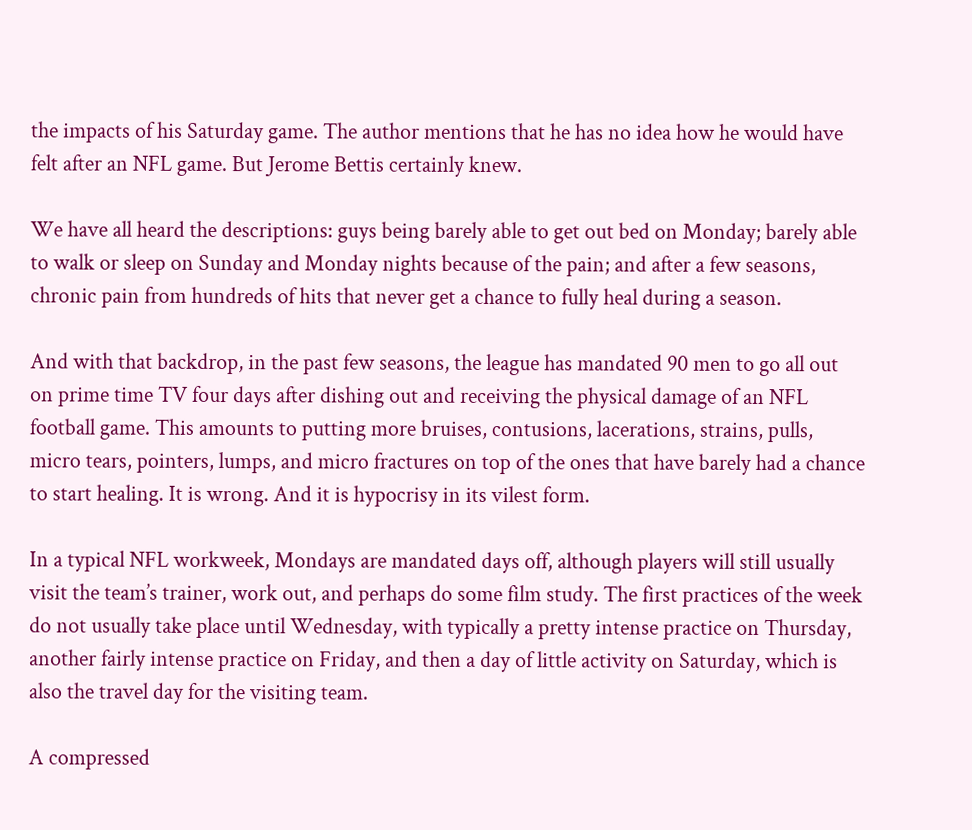the impacts of his Saturday game. The author mentions that he has no idea how he would have felt after an NFL game. But Jerome Bettis certainly knew.

We have all heard the descriptions: guys being barely able to get out bed on Monday; barely able to walk or sleep on Sunday and Monday nights because of the pain; and after a few seasons, chronic pain from hundreds of hits that never get a chance to fully heal during a season.

And with that backdrop, in the past few seasons, the league has mandated 90 men to go all out on prime time TV four days after dishing out and receiving the physical damage of an NFL football game. This amounts to putting more bruises, contusions, lacerations, strains, pulls, micro tears, pointers, lumps, and micro fractures on top of the ones that have barely had a chance to start healing. It is wrong. And it is hypocrisy in its vilest form.

In a typical NFL workweek, Mondays are mandated days off, although players will still usually visit the team’s trainer, work out, and perhaps do some film study. The first practices of the week do not usually take place until Wednesday, with typically a pretty intense practice on Thursday, another fairly intense practice on Friday, and then a day of little activity on Saturday, which is also the travel day for the visiting team.

A compressed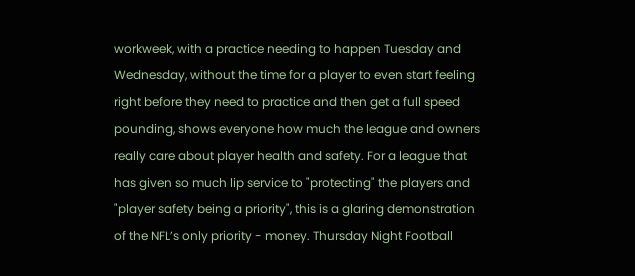workweek, with a practice needing to happen Tuesday and Wednesday, without the time for a player to even start feeling right before they need to practice and then get a full speed pounding, shows everyone how much the league and owners really care about player health and safety. For a league that has given so much lip service to "protecting" the players and "player safety being a priority", this is a glaring demonstration of the NFL’s only priority - money. Thursday Night Football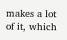makes a lot of it, which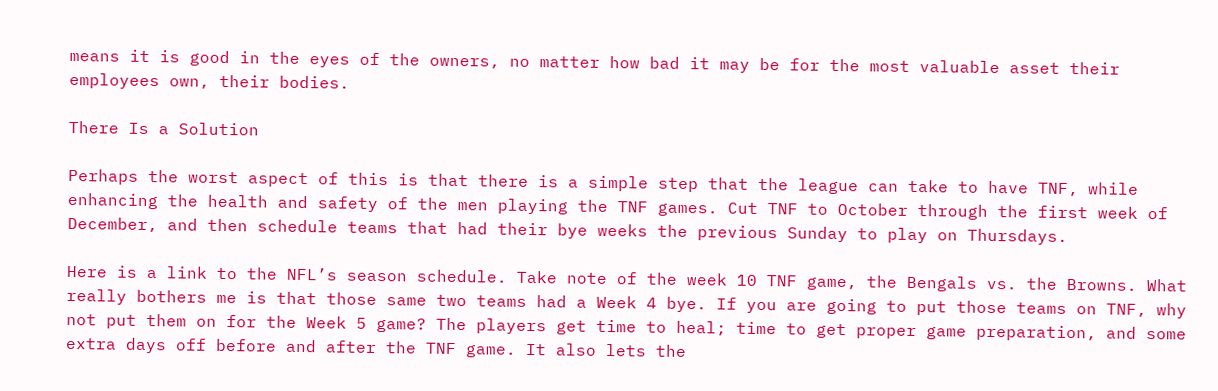means it is good in the eyes of the owners, no matter how bad it may be for the most valuable asset their employees own, their bodies.

There Is a Solution

Perhaps the worst aspect of this is that there is a simple step that the league can take to have TNF, while enhancing the health and safety of the men playing the TNF games. Cut TNF to October through the first week of December, and then schedule teams that had their bye weeks the previous Sunday to play on Thursdays.

Here is a link to the NFL’s season schedule. Take note of the week 10 TNF game, the Bengals vs. the Browns. What really bothers me is that those same two teams had a Week 4 bye. If you are going to put those teams on TNF, why not put them on for the Week 5 game? The players get time to heal; time to get proper game preparation, and some extra days off before and after the TNF game. It also lets the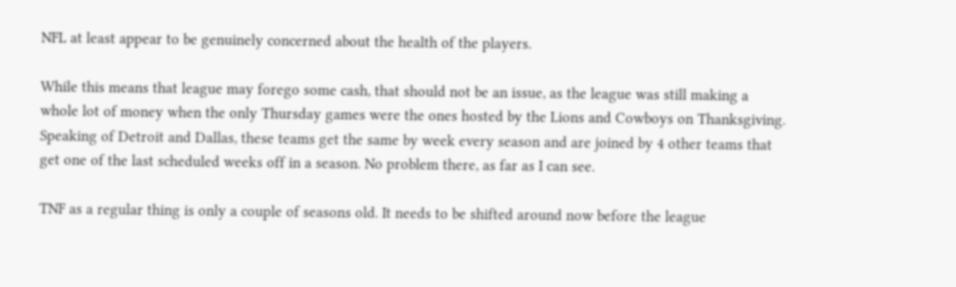NFL at least appear to be genuinely concerned about the health of the players.

While this means that league may forego some cash, that should not be an issue, as the league was still making a whole lot of money when the only Thursday games were the ones hosted by the Lions and Cowboys on Thanksgiving. Speaking of Detroit and Dallas, these teams get the same by week every season and are joined by 4 other teams that get one of the last scheduled weeks off in a season. No problem there, as far as I can see.

TNF as a regular thing is only a couple of seasons old. It needs to be shifted around now before the league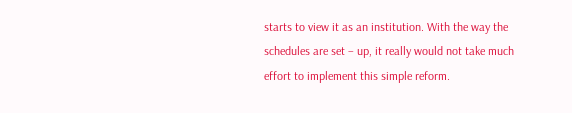starts to view it as an institution. With the way the schedules are set – up, it really would not take much effort to implement this simple reform.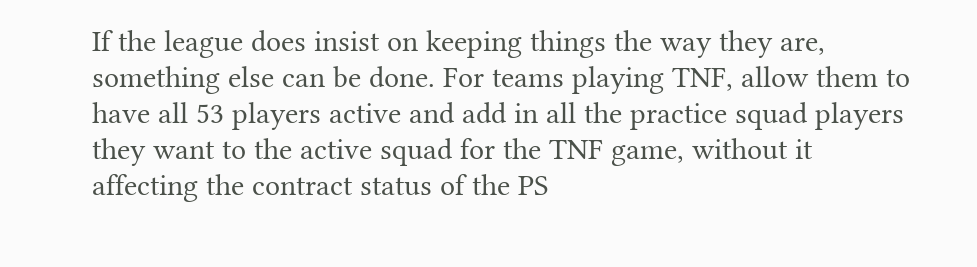If the league does insist on keeping things the way they are, something else can be done. For teams playing TNF, allow them to have all 53 players active and add in all the practice squad players they want to the active squad for the TNF game, without it affecting the contract status of the PS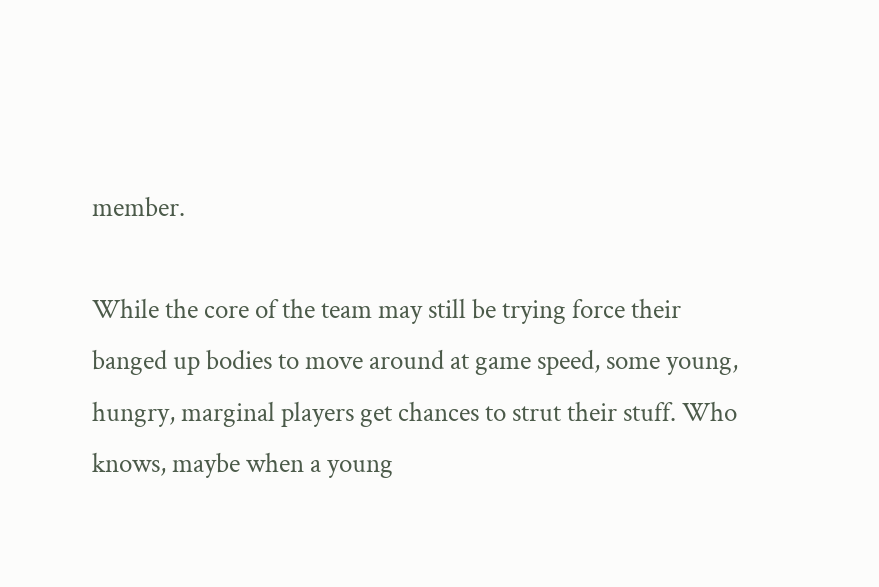member.

While the core of the team may still be trying force their banged up bodies to move around at game speed, some young, hungry, marginal players get chances to strut their stuff. Who knows, maybe when a young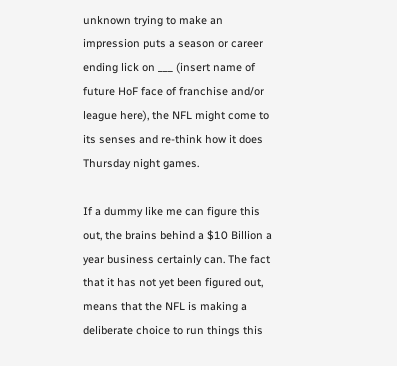unknown trying to make an impression puts a season or career ending lick on ___ (insert name of future HoF face of franchise and/or league here), the NFL might come to its senses and re-think how it does Thursday night games.

If a dummy like me can figure this out, the brains behind a $10 Billion a year business certainly can. The fact that it has not yet been figured out, means that the NFL is making a deliberate choice to run things this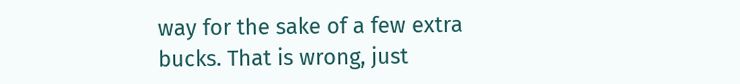way for the sake of a few extra bucks. That is wrong, just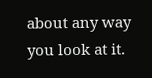about any way you look at it.